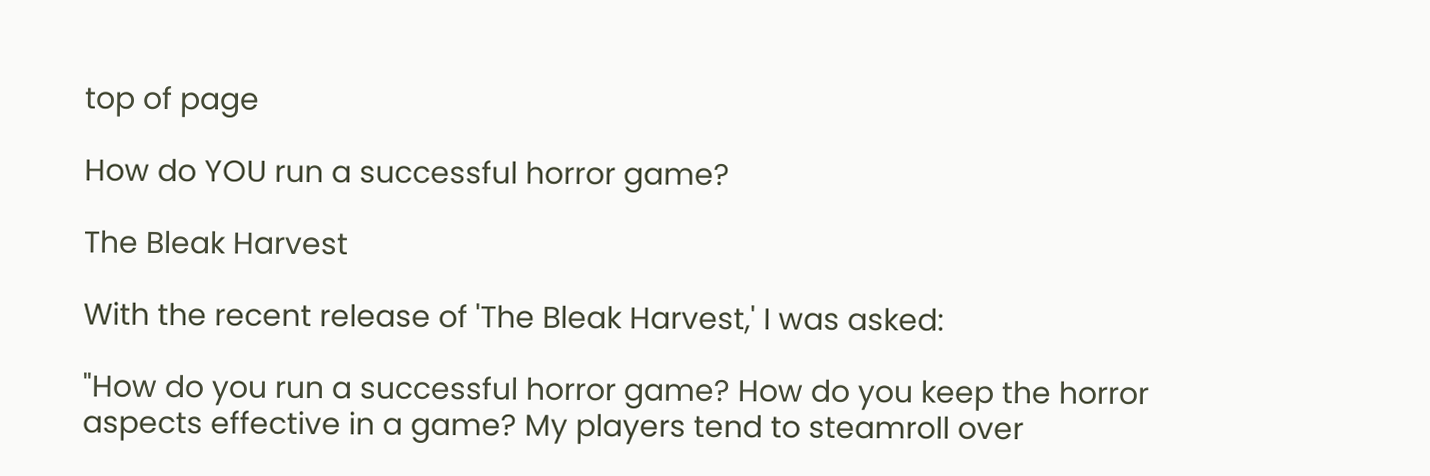top of page

How do YOU run a successful horror game?

The Bleak Harvest

With the recent release of 'The Bleak Harvest,' I was asked:

"How do you run a successful horror game? How do you keep the horror aspects effective in a game? My players tend to steamroll over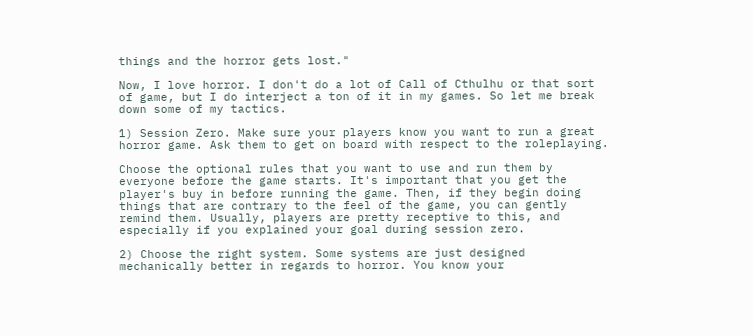things and the horror gets lost."

Now, I love horror. I don't do a lot of Call of Cthulhu or that sort of game, but I do interject a ton of it in my games. So let me break down some of my tactics.

1) Session Zero. Make sure your players know you want to run a great horror game. Ask them to get on board with respect to the roleplaying.

Choose the optional rules that you want to use and run them by everyone before the game starts. It's important that you get the player's buy in before running the game. Then, if they begin doing things that are contrary to the feel of the game, you can gently remind them. Usually, players are pretty receptive to this, and especially if you explained your goal during session zero.

2) Choose the right system. Some systems are just designed mechanically better in regards to horror. You know your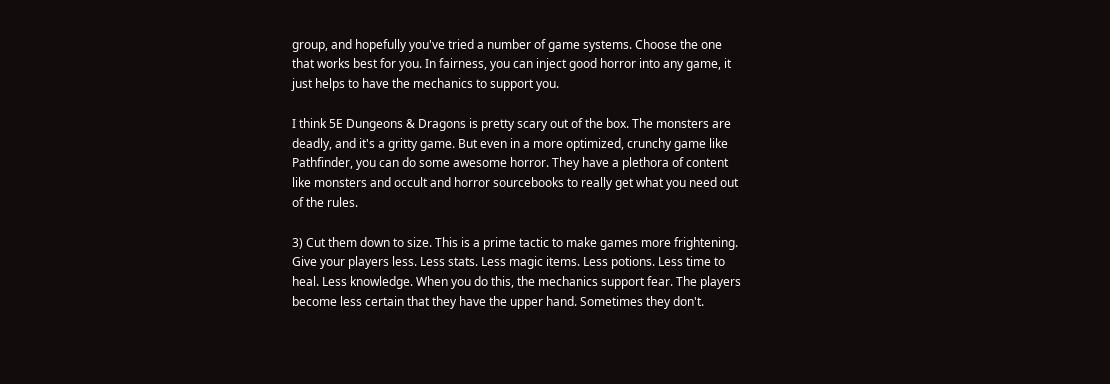group, and hopefully you've tried a number of game systems. Choose the one that works best for you. In fairness, you can inject good horror into any game, it just helps to have the mechanics to support you.

I think 5E Dungeons & Dragons is pretty scary out of the box. The monsters are deadly, and it's a gritty game. But even in a more optimized, crunchy game like Pathfinder, you can do some awesome horror. They have a plethora of content like monsters and occult and horror sourcebooks to really get what you need out of the rules.

3) Cut them down to size. This is a prime tactic to make games more frightening. Give your players less. Less stats. Less magic items. Less potions. Less time to heal. Less knowledge. When you do this, the mechanics support fear. The players become less certain that they have the upper hand. Sometimes they don't.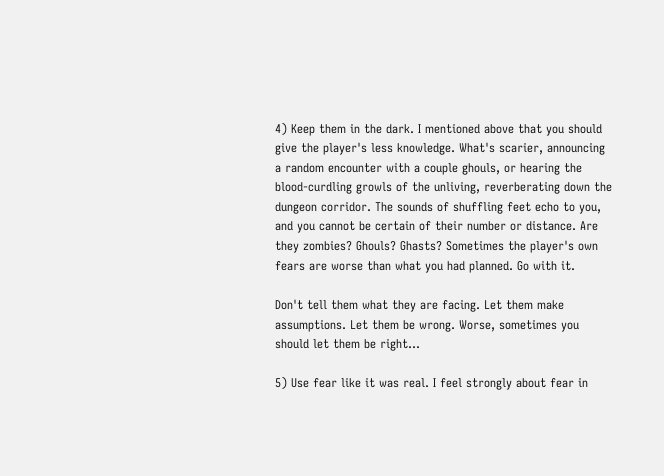4) Keep them in the dark. I mentioned above that you should give the player's less knowledge. What's scarier, announcing a random encounter with a couple ghouls, or hearing the blood-curdling growls of the unliving, reverberating down the dungeon corridor. The sounds of shuffling feet echo to you, and you cannot be certain of their number or distance. Are they zombies? Ghouls? Ghasts? Sometimes the player's own fears are worse than what you had planned. Go with it.

Don't tell them what they are facing. Let them make assumptions. Let them be wrong. Worse, sometimes you should let them be right...

5) Use fear like it was real. I feel strongly about fear in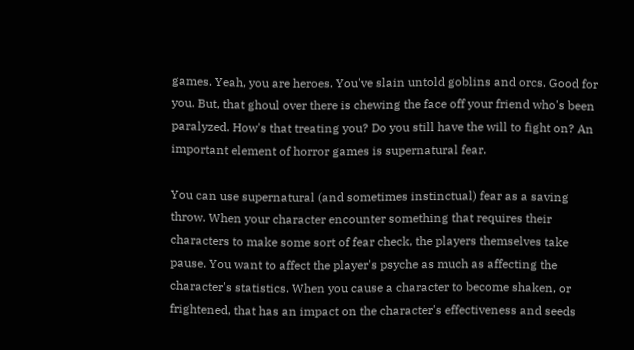games. Yeah, you are heroes. You've slain untold goblins and orcs. Good for you. But, that ghoul over there is chewing the face off your friend who's been paralyzed. How's that treating you? Do you still have the will to fight on? An important element of horror games is supernatural fear.

You can use supernatural (and sometimes instinctual) fear as a saving throw. When your character encounter something that requires their characters to make some sort of fear check, the players themselves take pause. You want to affect the player's psyche as much as affecting the character's statistics. When you cause a character to become shaken, or frightened, that has an impact on the character's effectiveness and seeds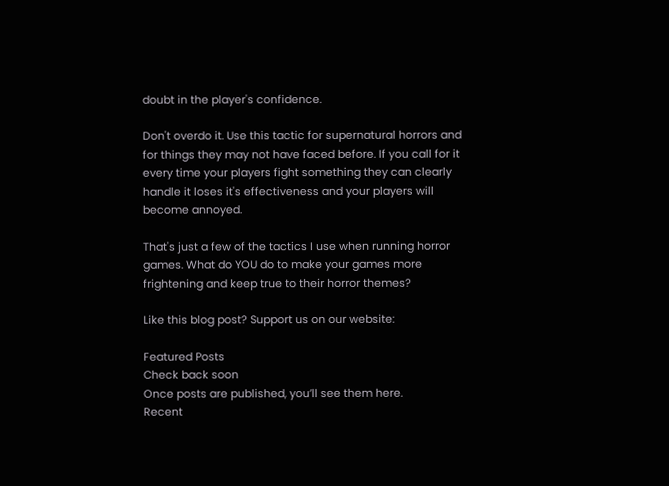doubt in the player's confidence.

Don't overdo it. Use this tactic for supernatural horrors and for things they may not have faced before. If you call for it every time your players fight something they can clearly handle it loses it's effectiveness and your players will become annoyed.

That's just a few of the tactics I use when running horror games. What do YOU do to make your games more frightening and keep true to their horror themes?

Like this blog post? Support us on our website:

Featured Posts
Check back soon
Once posts are published, you’ll see them here.
Recent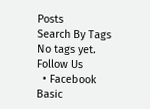Posts
Search By Tags
No tags yet.
Follow Us
  • Facebook Basic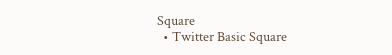Square
  • Twitter Basic Square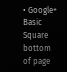• Google+ Basic Square
bottom of page